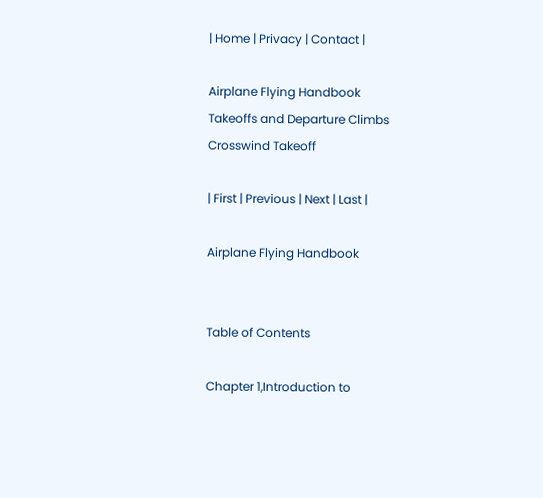| Home | Privacy | Contact |

Airplane Flying Handbook
Takeoffs and Departure Climbs
Crosswind Takeoff

| First | Previous | Next | Last |

Airplane Flying Handbook


Table of Contents

Chapter 1,Introduction to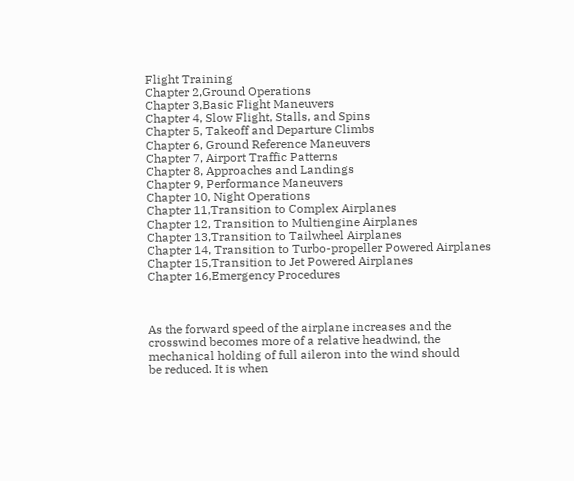Flight Training
Chapter 2,Ground Operations
Chapter 3,Basic Flight Maneuvers
Chapter 4, Slow Flight, Stalls, and Spins
Chapter 5, Takeoff and Departure Climbs
Chapter 6, Ground Reference Maneuvers
Chapter 7, Airport Traffic Patterns
Chapter 8, Approaches and Landings
Chapter 9, Performance Maneuvers
Chapter 10, Night Operations
Chapter 11,Transition to Complex Airplanes
Chapter 12, Transition to Multiengine Airplanes
Chapter 13,Transition to Tailwheel Airplanes
Chapter 14, Transition to Turbo-propeller Powered Airplanes
Chapter 15,Transition to Jet Powered Airplanes
Chapter 16,Emergency Procedures



As the forward speed of the airplane increases and the
crosswind becomes more of a relative headwind, the
mechanical holding of full aileron into the wind should
be reduced. It is when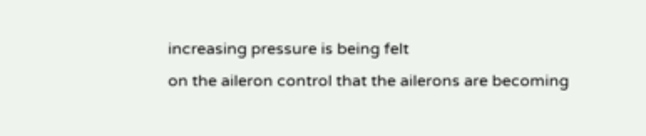increasing pressure is being felt
on the aileron control that the ailerons are becoming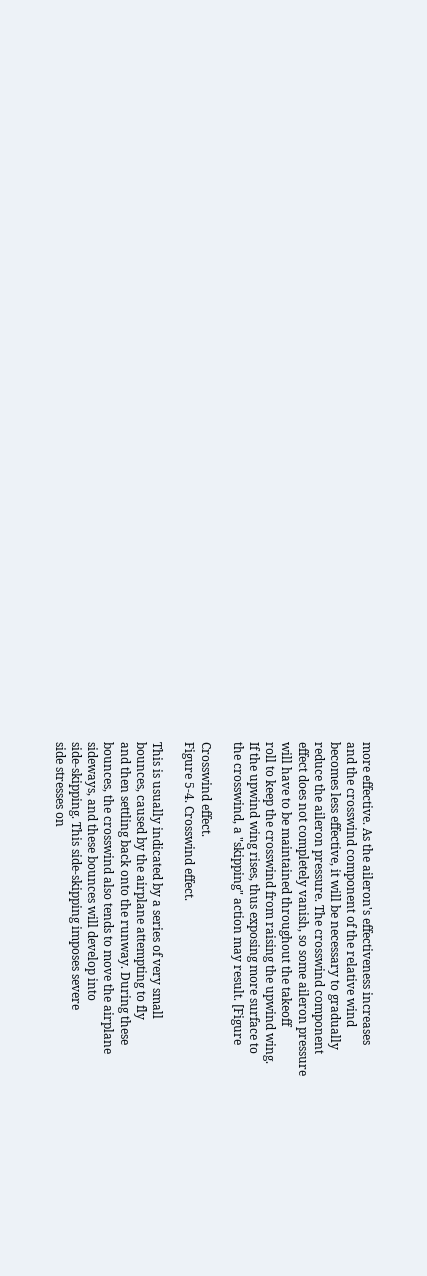more effective. As the aileron's effectiveness increases
and the crosswind component of the relative wind
becomes less effective, it will be necessary to gradually
reduce the aileron pressure. The crosswind component
effect does not completely vanish, so some aileron pressure
will have to be maintained throughout the takeoff
roll to keep the crosswind from raising the upwind wing.
If the upwind wing rises, thus exposing more surface to
the crosswind, a "skipping" action may result. [Figure

Crosswind effect.
Figure 5-4. Crosswind effect.

This is usually indicated by a series of very small
bounces, caused by the airplane attempting to fly
and then settling back onto the runway. During these
bounces, the crosswind also tends to move the airplane
sideways, and these bounces will develop into
side-skipping. This side-skipping imposes severe
side stresses on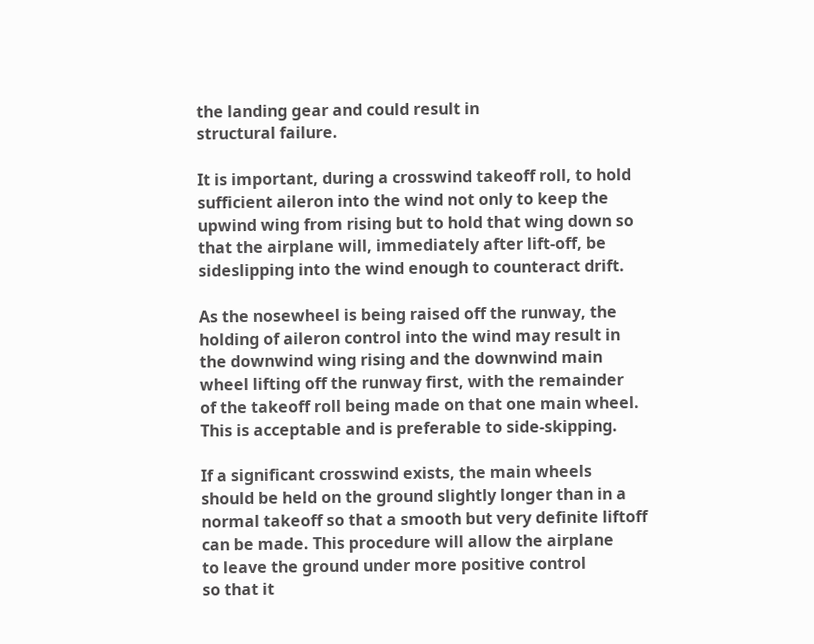the landing gear and could result in
structural failure.

It is important, during a crosswind takeoff roll, to hold
sufficient aileron into the wind not only to keep the
upwind wing from rising but to hold that wing down so
that the airplane will, immediately after lift-off, be
sideslipping into the wind enough to counteract drift.

As the nosewheel is being raised off the runway, the
holding of aileron control into the wind may result in
the downwind wing rising and the downwind main
wheel lifting off the runway first, with the remainder
of the takeoff roll being made on that one main wheel.
This is acceptable and is preferable to side-skipping.

If a significant crosswind exists, the main wheels
should be held on the ground slightly longer than in a
normal takeoff so that a smooth but very definite liftoff
can be made. This procedure will allow the airplane
to leave the ground under more positive control
so that it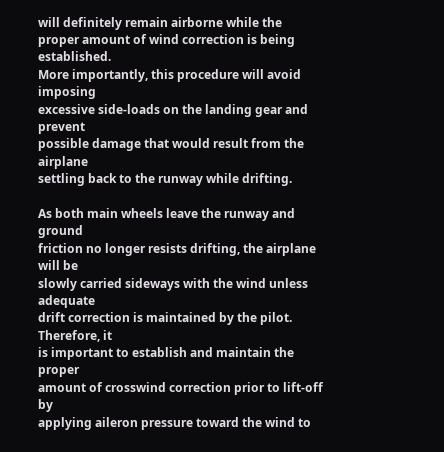will definitely remain airborne while the
proper amount of wind correction is being established.
More importantly, this procedure will avoid imposing
excessive side-loads on the landing gear and prevent
possible damage that would result from the airplane
settling back to the runway while drifting.

As both main wheels leave the runway and ground
friction no longer resists drifting, the airplane will be
slowly carried sideways with the wind unless adequate
drift correction is maintained by the pilot. Therefore, it
is important to establish and maintain the proper
amount of crosswind correction prior to lift-off by
applying aileron pressure toward the wind to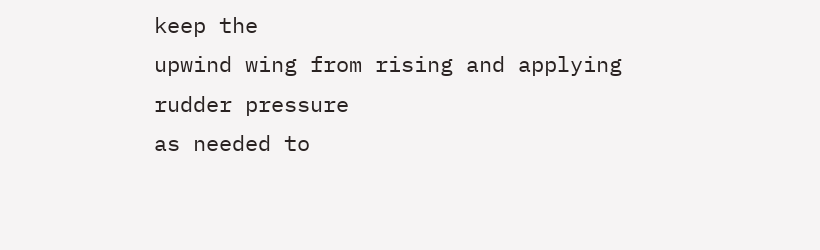keep the
upwind wing from rising and applying rudder pressure
as needed to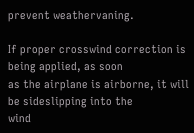prevent weathervaning.

If proper crosswind correction is being applied, as soon
as the airplane is airborne, it will be sideslipping into the
wind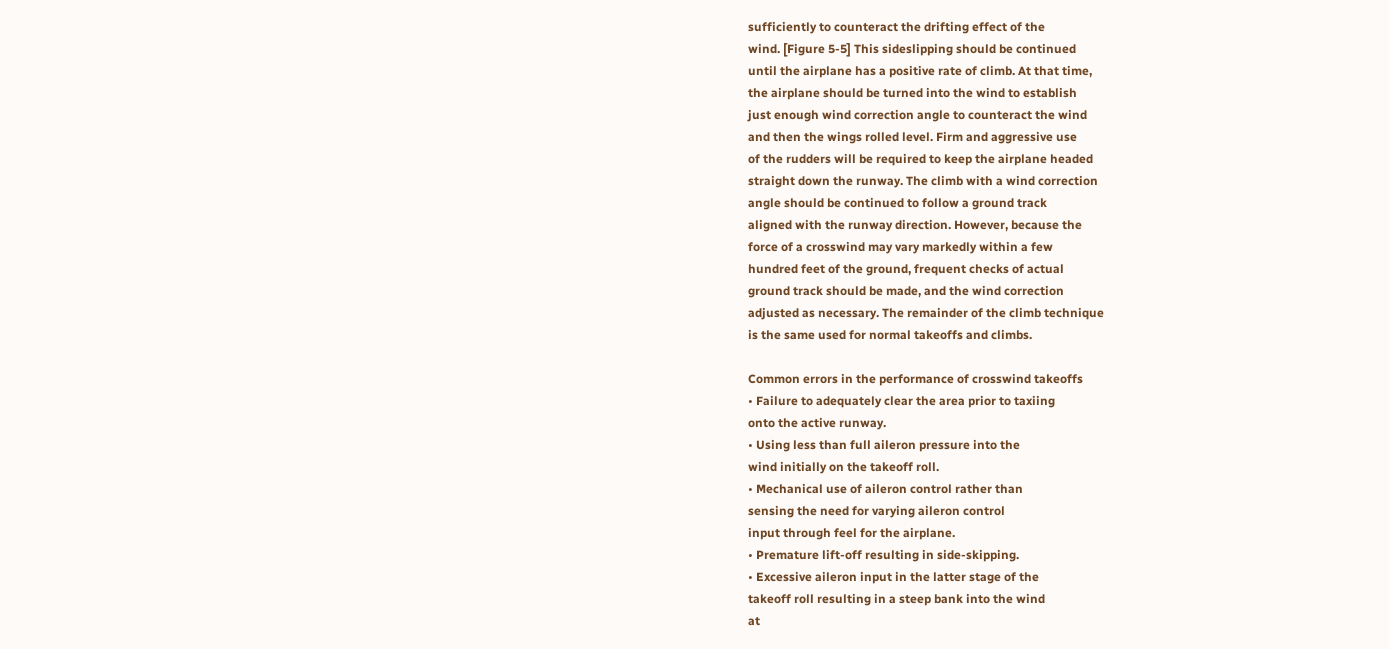sufficiently to counteract the drifting effect of the
wind. [Figure 5-5] This sideslipping should be continued
until the airplane has a positive rate of climb. At that time,
the airplane should be turned into the wind to establish
just enough wind correction angle to counteract the wind
and then the wings rolled level. Firm and aggressive use
of the rudders will be required to keep the airplane headed
straight down the runway. The climb with a wind correction
angle should be continued to follow a ground track
aligned with the runway direction. However, because the
force of a crosswind may vary markedly within a few
hundred feet of the ground, frequent checks of actual
ground track should be made, and the wind correction
adjusted as necessary. The remainder of the climb technique
is the same used for normal takeoffs and climbs.

Common errors in the performance of crosswind takeoffs
• Failure to adequately clear the area prior to taxiing
onto the active runway.
• Using less than full aileron pressure into the
wind initially on the takeoff roll.
• Mechanical use of aileron control rather than
sensing the need for varying aileron control
input through feel for the airplane.
• Premature lift-off resulting in side-skipping.
• Excessive aileron input in the latter stage of the
takeoff roll resulting in a steep bank into the wind
at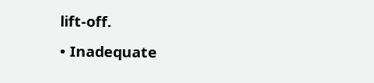lift-off.
• Inadequate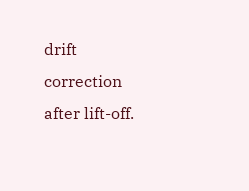drift correction after lift-off.